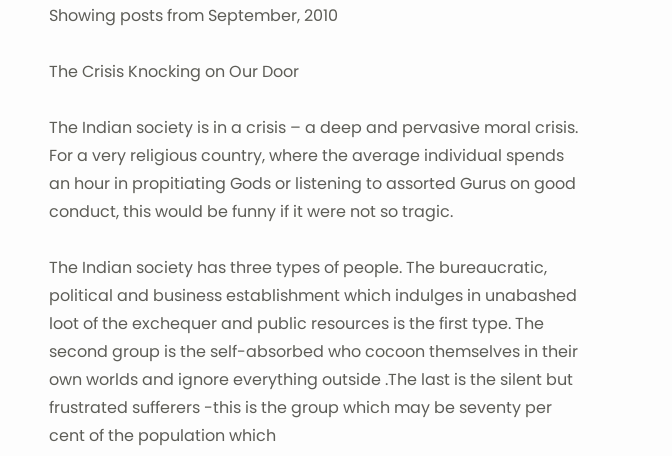Showing posts from September, 2010

The Crisis Knocking on Our Door

The Indian society is in a crisis – a deep and pervasive moral crisis. For a very religious country, where the average individual spends an hour in propitiating Gods or listening to assorted Gurus on good conduct, this would be funny if it were not so tragic.

The Indian society has three types of people. The bureaucratic, political and business establishment which indulges in unabashed loot of the exchequer and public resources is the first type. The second group is the self-absorbed who cocoon themselves in their own worlds and ignore everything outside .The last is the silent but frustrated sufferers -this is the group which may be seventy per cent of the population which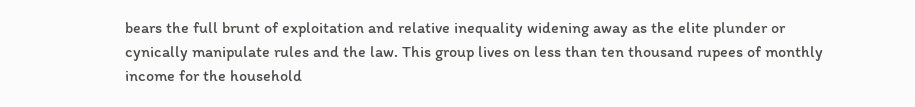bears the full brunt of exploitation and relative inequality widening away as the elite plunder or cynically manipulate rules and the law. This group lives on less than ten thousand rupees of monthly income for the household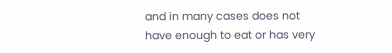and in many cases does not have enough to eat or has very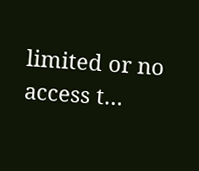limited or no access t…